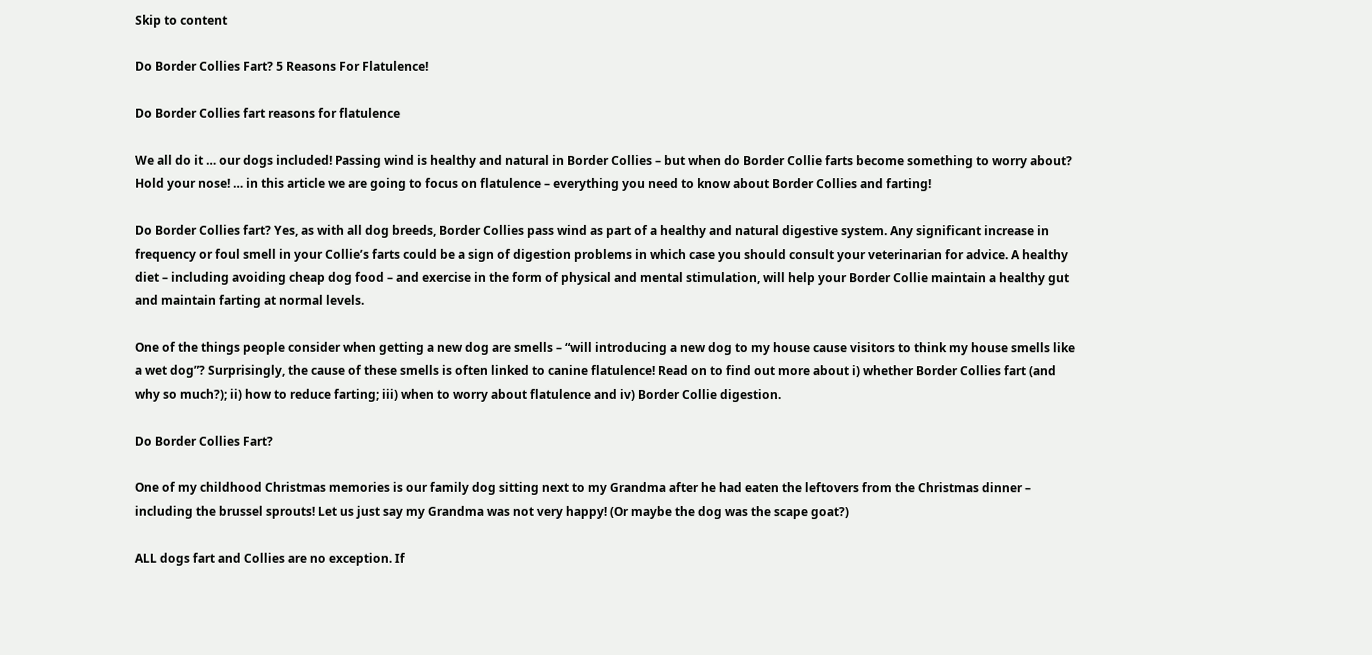Skip to content

Do Border Collies Fart? 5 Reasons For Flatulence!

Do Border Collies fart reasons for flatulence

We all do it … our dogs included! Passing wind is healthy and natural in Border Collies – but when do Border Collie farts become something to worry about? Hold your nose! … in this article we are going to focus on flatulence – everything you need to know about Border Collies and farting!

Do Border Collies fart? Yes, as with all dog breeds, Border Collies pass wind as part of a healthy and natural digestive system. Any significant increase in frequency or foul smell in your Collie’s farts could be a sign of digestion problems in which case you should consult your veterinarian for advice. A healthy diet – including avoiding cheap dog food – and exercise in the form of physical and mental stimulation, will help your Border Collie maintain a healthy gut and maintain farting at normal levels.

One of the things people consider when getting a new dog are smells – “will introducing a new dog to my house cause visitors to think my house smells like a wet dog”? Surprisingly, the cause of these smells is often linked to canine flatulence! Read on to find out more about i) whether Border Collies fart (and why so much?); ii) how to reduce farting; iii) when to worry about flatulence and iv) Border Collie digestion.

Do Border Collies Fart?

One of my childhood Christmas memories is our family dog sitting next to my Grandma after he had eaten the leftovers from the Christmas dinner – including the brussel sprouts! Let us just say my Grandma was not very happy! (Or maybe the dog was the scape goat?)

ALL dogs fart and Collies are no exception. If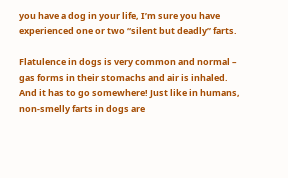you have a dog in your life, I’m sure you have experienced one or two “silent but deadly” farts.

Flatulence in dogs is very common and normal – gas forms in their stomachs and air is inhaled. And it has to go somewhere! Just like in humans, non-smelly farts in dogs are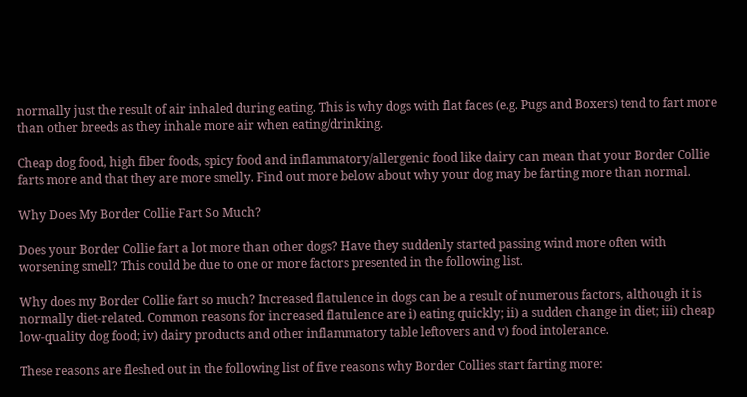normally just the result of air inhaled during eating. This is why dogs with flat faces (e.g. Pugs and Boxers) tend to fart more than other breeds as they inhale more air when eating/drinking.

Cheap dog food, high fiber foods, spicy food and inflammatory/allergenic food like dairy can mean that your Border Collie farts more and that they are more smelly. Find out more below about why your dog may be farting more than normal.

Why Does My Border Collie Fart So Much?

Does your Border Collie fart a lot more than other dogs? Have they suddenly started passing wind more often with worsening smell? This could be due to one or more factors presented in the following list.

Why does my Border Collie fart so much? Increased flatulence in dogs can be a result of numerous factors, although it is normally diet-related. Common reasons for increased flatulence are i) eating quickly; ii) a sudden change in diet; iii) cheap low-quality dog food; iv) dairy products and other inflammatory table leftovers and v) food intolerance.

These reasons are fleshed out in the following list of five reasons why Border Collies start farting more: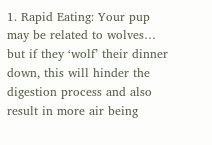1. Rapid Eating: Your pup may be related to wolves… but if they ‘wolf’ their dinner down, this will hinder the digestion process and also result in more air being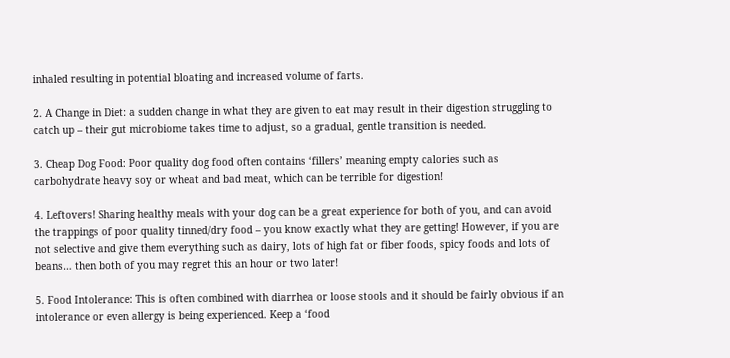inhaled resulting in potential bloating and increased volume of farts.

2. A Change in Diet: a sudden change in what they are given to eat may result in their digestion struggling to catch up – their gut microbiome takes time to adjust, so a gradual, gentle transition is needed.

3. Cheap Dog Food: Poor quality dog food often contains ‘fillers’ meaning empty calories such as carbohydrate heavy soy or wheat and bad meat, which can be terrible for digestion!

4. Leftovers! Sharing healthy meals with your dog can be a great experience for both of you, and can avoid the trappings of poor quality tinned/dry food – you know exactly what they are getting! However, if you are not selective and give them everything such as dairy, lots of high fat or fiber foods, spicy foods and lots of beans… then both of you may regret this an hour or two later!

5. Food Intolerance: This is often combined with diarrhea or loose stools and it should be fairly obvious if an intolerance or even allergy is being experienced. Keep a ‘food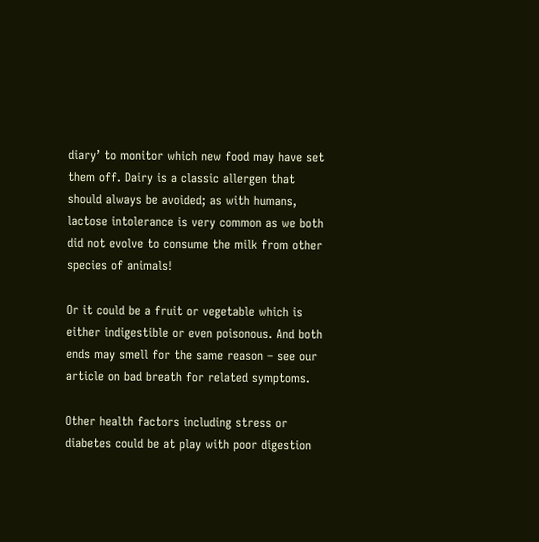diary’ to monitor which new food may have set them off. Dairy is a classic allergen that should always be avoided; as with humans, lactose intolerance is very common as we both did not evolve to consume the milk from other species of animals!

Or it could be a fruit or vegetable which is either indigestible or even poisonous. And both ends may smell for the same reason – see our article on bad breath for related symptoms.

Other health factors including stress or diabetes could be at play with poor digestion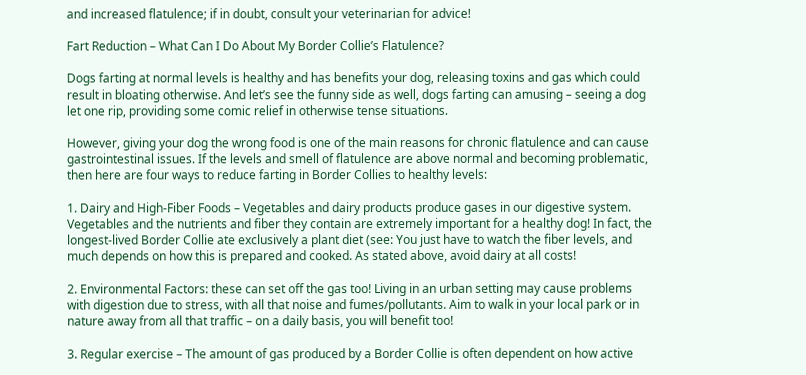and increased flatulence; if in doubt, consult your veterinarian for advice!

Fart Reduction – What Can I Do About My Border Collie’s Flatulence?

Dogs farting at normal levels is healthy and has benefits your dog, releasing toxins and gas which could result in bloating otherwise. And let’s see the funny side as well, dogs farting can amusing – seeing a dog let one rip, providing some comic relief in otherwise tense situations.

However, giving your dog the wrong food is one of the main reasons for chronic flatulence and can cause gastrointestinal issues. If the levels and smell of flatulence are above normal and becoming problematic, then here are four ways to reduce farting in Border Collies to healthy levels:

1. Dairy and High-Fiber Foods – Vegetables and dairy products produce gases in our digestive system. Vegetables and the nutrients and fiber they contain are extremely important for a healthy dog! In fact, the longest-lived Border Collie ate exclusively a plant diet (see: You just have to watch the fiber levels, and much depends on how this is prepared and cooked. As stated above, avoid dairy at all costs!

2. Environmental Factors: these can set off the gas too! Living in an urban setting may cause problems with digestion due to stress, with all that noise and fumes/pollutants. Aim to walk in your local park or in nature away from all that traffic – on a daily basis, you will benefit too!

3. Regular exercise – The amount of gas produced by a Border Collie is often dependent on how active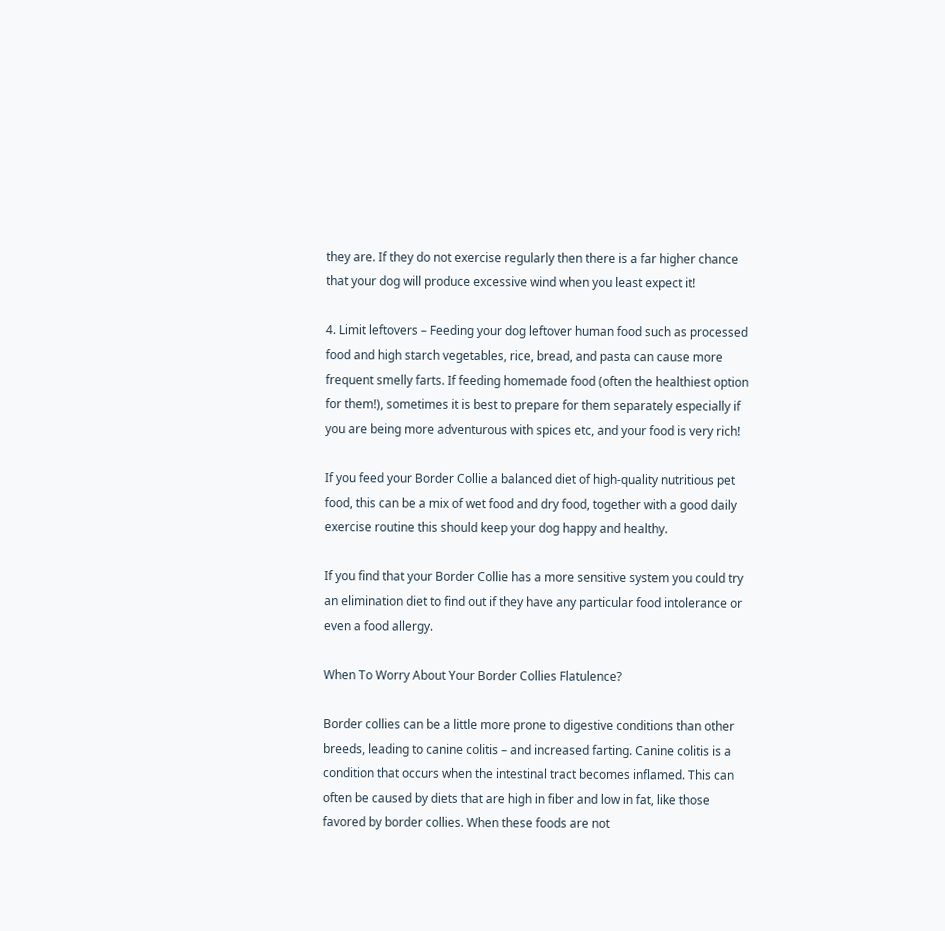they are. If they do not exercise regularly then there is a far higher chance that your dog will produce excessive wind when you least expect it!

4. Limit leftovers – Feeding your dog leftover human food such as processed food and high starch vegetables, rice, bread, and pasta can cause more frequent smelly farts. If feeding homemade food (often the healthiest option for them!), sometimes it is best to prepare for them separately especially if you are being more adventurous with spices etc, and your food is very rich!

If you feed your Border Collie a balanced diet of high-quality nutritious pet food, this can be a mix of wet food and dry food, together with a good daily exercise routine this should keep your dog happy and healthy.

If you find that your Border Collie has a more sensitive system you could try an elimination diet to find out if they have any particular food intolerance or even a food allergy.

When To Worry About Your Border Collies Flatulence?

Border collies can be a little more prone to digestive conditions than other breeds, leading to canine colitis – and increased farting. Canine colitis is a condition that occurs when the intestinal tract becomes inflamed. This can often be caused by diets that are high in fiber and low in fat, like those favored by border collies. When these foods are not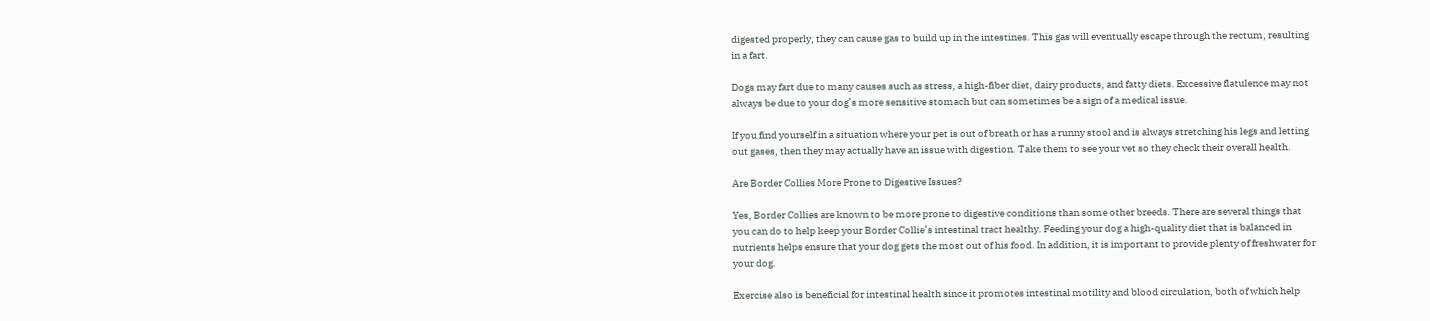digested properly, they can cause gas to build up in the intestines. This gas will eventually escape through the rectum, resulting in a fart.

Dogs may fart due to many causes such as stress, a high-fiber diet, dairy products, and fatty diets. Excessive flatulence may not always be due to your dog’s more sensitive stomach but can sometimes be a sign of a medical issue.

If you find yourself in a situation where your pet is out of breath or has a runny stool and is always stretching his legs and letting out gases, then they may actually have an issue with digestion. Take them to see your vet so they check their overall health.

Are Border Collies More Prone to Digestive Issues?

Yes, Border Collies are known to be more prone to digestive conditions than some other breeds. There are several things that you can do to help keep your Border Collie’s intestinal tract healthy. Feeding your dog a high-quality diet that is balanced in nutrients helps ensure that your dog gets the most out of his food. In addition, it is important to provide plenty of freshwater for your dog.

Exercise also is beneficial for intestinal health since it promotes intestinal motility and blood circulation, both of which help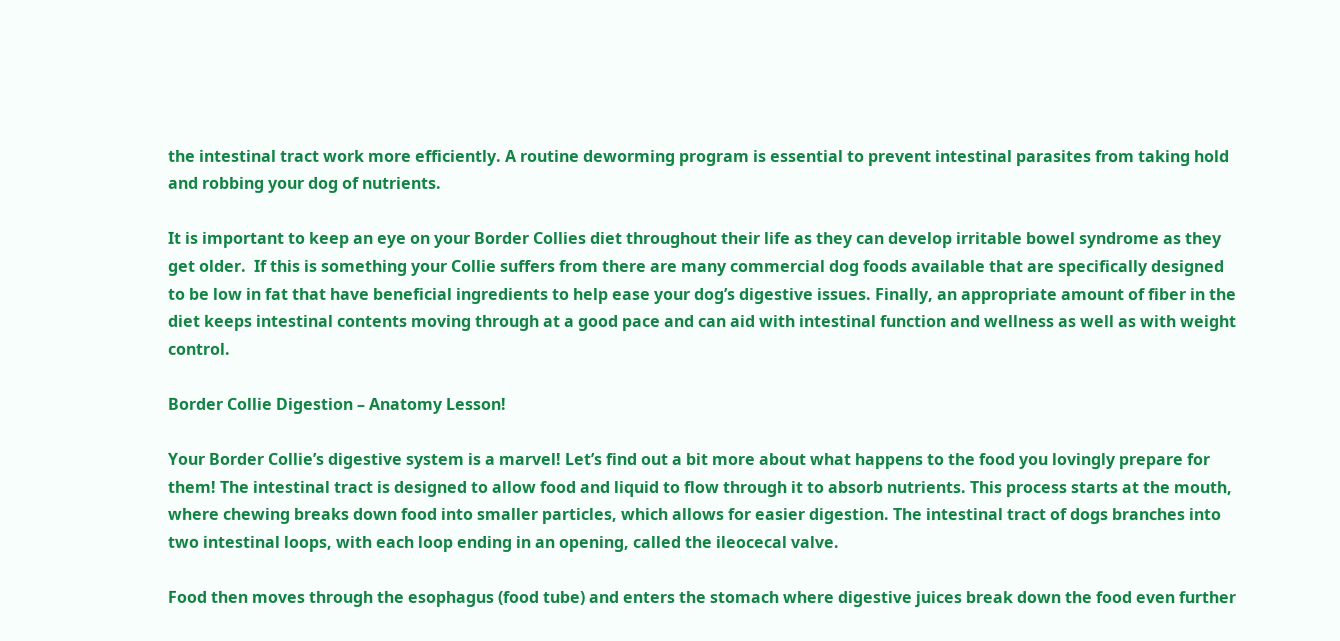the intestinal tract work more efficiently. A routine deworming program is essential to prevent intestinal parasites from taking hold and robbing your dog of nutrients.

It is important to keep an eye on your Border Collies diet throughout their life as they can develop irritable bowel syndrome as they get older.  If this is something your Collie suffers from there are many commercial dog foods available that are specifically designed to be low in fat that have beneficial ingredients to help ease your dog’s digestive issues. Finally, an appropriate amount of fiber in the diet keeps intestinal contents moving through at a good pace and can aid with intestinal function and wellness as well as with weight control.

Border Collie Digestion – Anatomy Lesson!

Your Border Collie’s digestive system is a marvel! Let’s find out a bit more about what happens to the food you lovingly prepare for them! The intestinal tract is designed to allow food and liquid to flow through it to absorb nutrients. This process starts at the mouth, where chewing breaks down food into smaller particles, which allows for easier digestion. The intestinal tract of dogs branches into two intestinal loops, with each loop ending in an opening, called the ileocecal valve.

Food then moves through the esophagus (food tube) and enters the stomach where digestive juices break down the food even further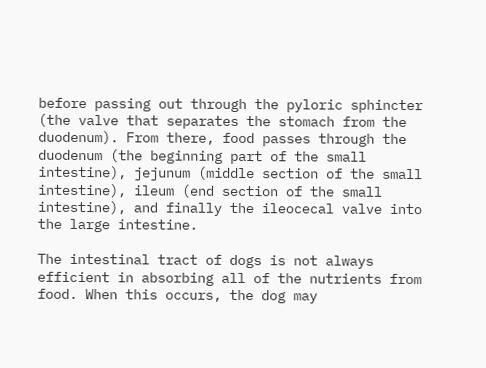before passing out through the pyloric sphincter (the valve that separates the stomach from the duodenum). From there, food passes through the duodenum (the beginning part of the small intestine), jejunum (middle section of the small intestine), ileum (end section of the small intestine), and finally the ileocecal valve into the large intestine.

The intestinal tract of dogs is not always efficient in absorbing all of the nutrients from food. When this occurs, the dog may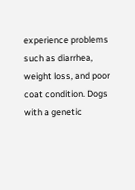experience problems such as diarrhea, weight loss, and poor coat condition. Dogs with a genetic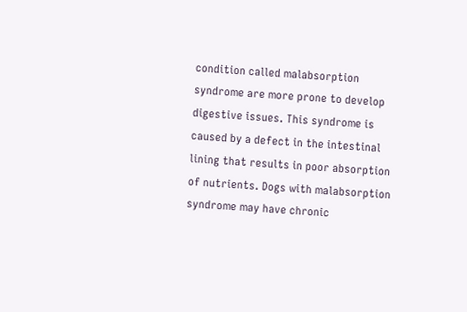condition called malabsorption syndrome are more prone to develop digestive issues. This syndrome is caused by a defect in the intestinal lining that results in poor absorption of nutrients. Dogs with malabsorption syndrome may have chronic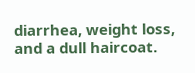diarrhea, weight loss, and a dull haircoat.